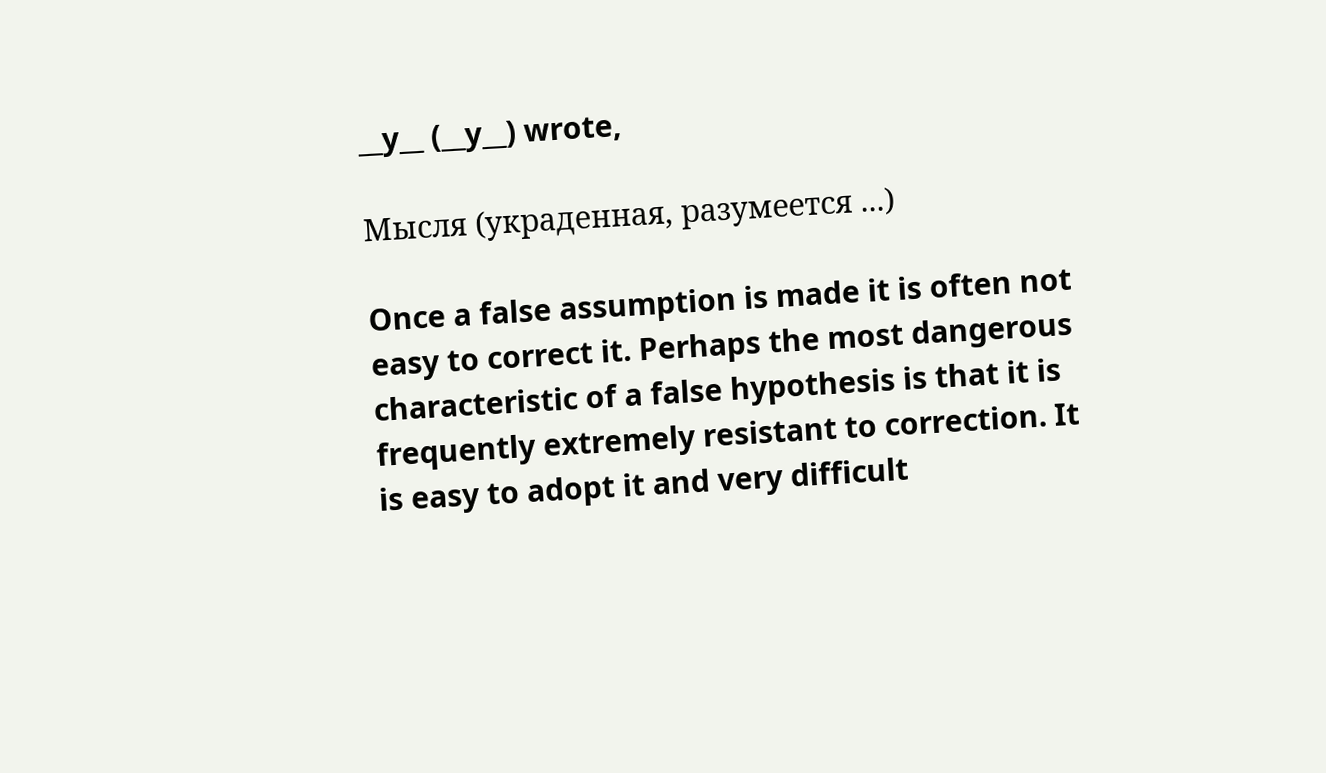__y__ (__y__) wrote,

Мысля (украденная, разумеется ...)

Once a false assumption is made it is often not easy to correct it. Perhaps the most dangerous characteristic of a false hypothesis is that it is frequently extremely resistant to correction. It is easy to adopt it and very difficult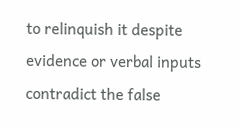to relinquish it despite evidence or verbal inputs contradict the false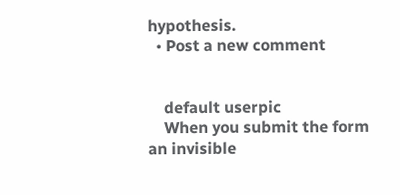hypothesis.
  • Post a new comment


    default userpic
    When you submit the form an invisible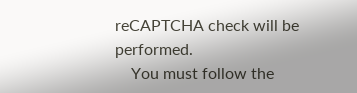reCAPTCHA check will be performed.
    You must follow the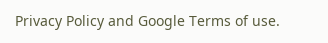Privacy Policy and Google Terms of use.